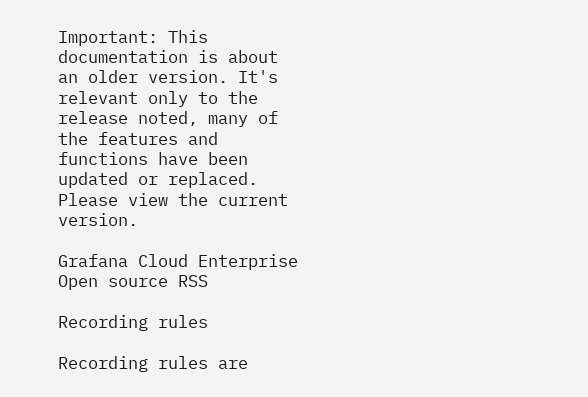Important: This documentation is about an older version. It's relevant only to the release noted, many of the features and functions have been updated or replaced. Please view the current version.

Grafana Cloud Enterprise Open source RSS

Recording rules

Recording rules are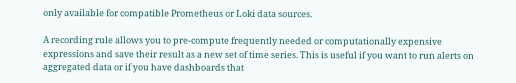only available for compatible Prometheus or Loki data sources.

A recording rule allows you to pre-compute frequently needed or computationally expensive expressions and save their result as a new set of time series. This is useful if you want to run alerts on aggregated data or if you have dashboards that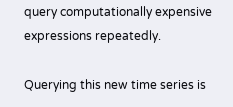query computationally expensive expressions repeatedly.

Querying this new time series is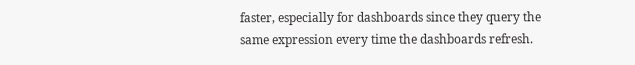faster, especially for dashboards since they query the same expression every time the dashboards refresh.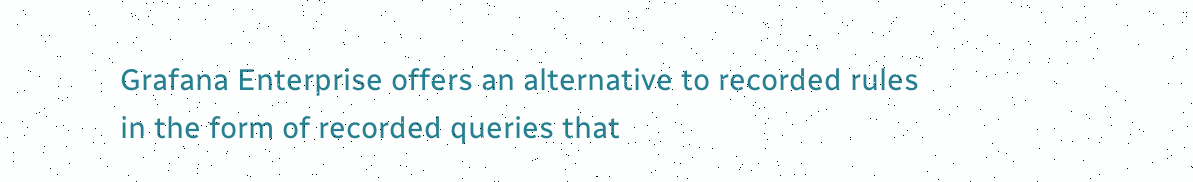Grafana Enterprise offers an alternative to recorded rules in the form of recorded queries that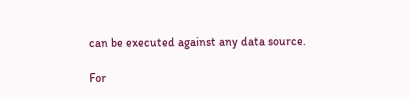can be executed against any data source.

For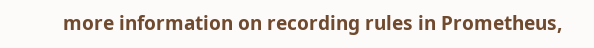more information on recording rules in Prometheus,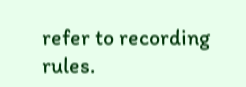refer to recording rules.